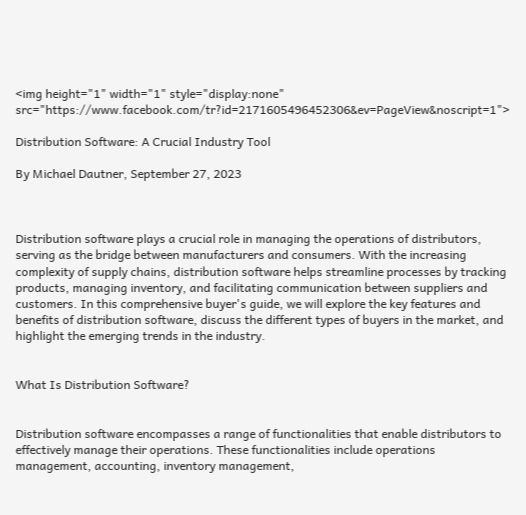<img height="1" width="1" style="display:none" src="https://www.facebook.com/tr?id=2171605496452306&ev=PageView&noscript=1">

Distribution Software: A Crucial Industry Tool

By Michael Dautner, September 27, 2023



Distribution software plays a crucial role in managing the operations of distributors, serving as the bridge between manufacturers and consumers. With the increasing complexity of supply chains, distribution software helps streamline processes by tracking products, managing inventory, and facilitating communication between suppliers and customers. In this comprehensive buyer's guide, we will explore the key features and benefits of distribution software, discuss the different types of buyers in the market, and highlight the emerging trends in the industry.


What Is Distribution Software?


Distribution software encompasses a range of functionalities that enable distributors to effectively manage their operations. These functionalities include operations management, accounting, inventory management,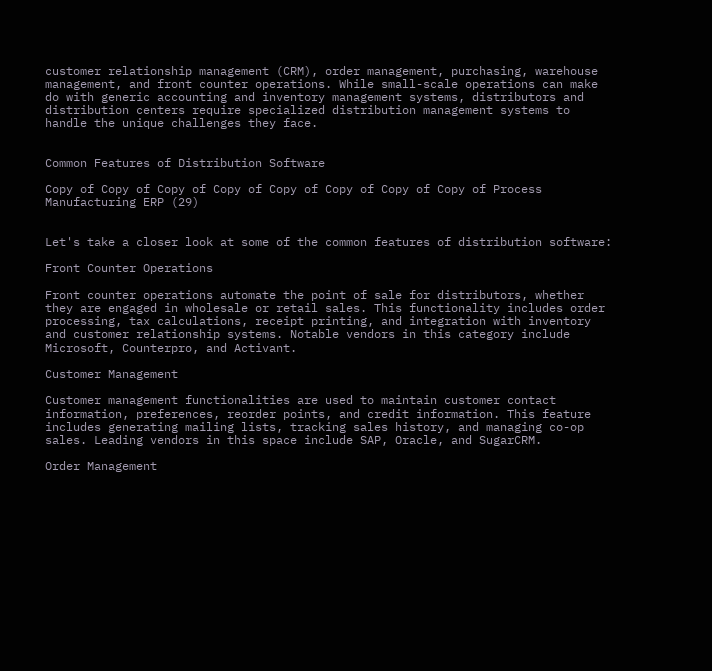customer relationship management (CRM), order management, purchasing, warehouse management, and front counter operations. While small-scale operations can make do with generic accounting and inventory management systems, distributors and distribution centers require specialized distribution management systems to handle the unique challenges they face.


Common Features of Distribution Software

Copy of Copy of Copy of Copy of Copy of Copy of Copy of Copy of Process Manufacturing ERP (29)


Let's take a closer look at some of the common features of distribution software:

Front Counter Operations

Front counter operations automate the point of sale for distributors, whether they are engaged in wholesale or retail sales. This functionality includes order processing, tax calculations, receipt printing, and integration with inventory and customer relationship systems. Notable vendors in this category include Microsoft, Counterpro, and Activant.

Customer Management

Customer management functionalities are used to maintain customer contact information, preferences, reorder points, and credit information. This feature includes generating mailing lists, tracking sales history, and managing co-op sales. Leading vendors in this space include SAP, Oracle, and SugarCRM.

Order Management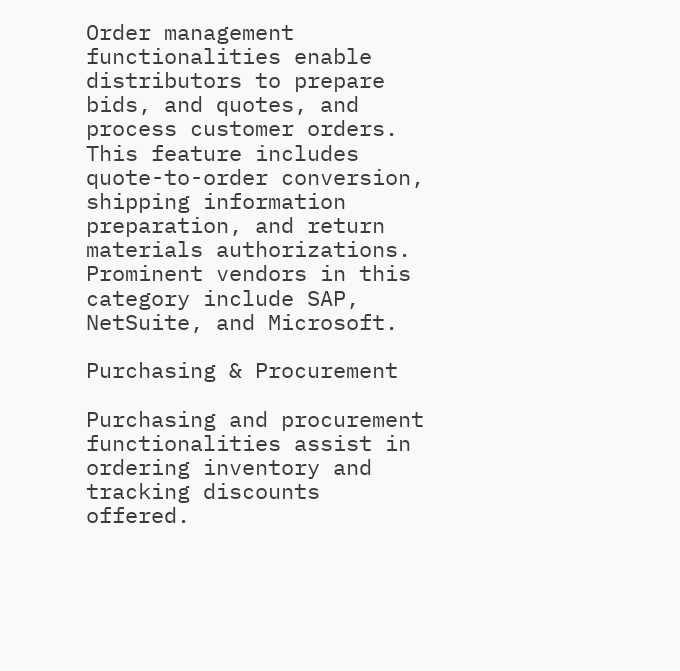Order management functionalities enable distributors to prepare bids, and quotes, and process customer orders. This feature includes quote-to-order conversion, shipping information preparation, and return materials authorizations. Prominent vendors in this category include SAP, NetSuite, and Microsoft.

Purchasing & Procurement

Purchasing and procurement functionalities assist in ordering inventory and tracking discounts offered.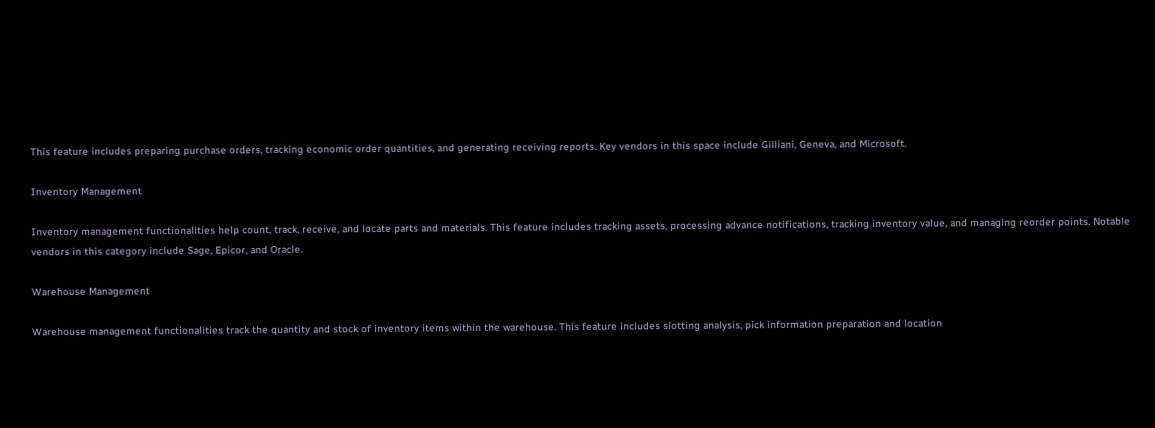This feature includes preparing purchase orders, tracking economic order quantities, and generating receiving reports. Key vendors in this space include Gilliani, Geneva, and Microsoft.

Inventory Management

Inventory management functionalities help count, track, receive, and locate parts and materials. This feature includes tracking assets, processing advance notifications, tracking inventory value, and managing reorder points. Notable vendors in this category include Sage, Epicor, and Oracle.

Warehouse Management

Warehouse management functionalities track the quantity and stock of inventory items within the warehouse. This feature includes slotting analysis, pick information preparation and location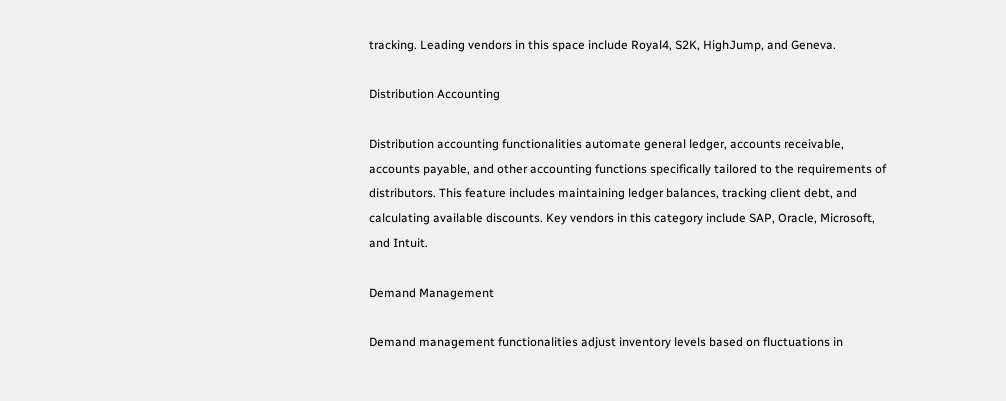tracking. Leading vendors in this space include Royal4, S2K, HighJump, and Geneva.

Distribution Accounting

Distribution accounting functionalities automate general ledger, accounts receivable, accounts payable, and other accounting functions specifically tailored to the requirements of distributors. This feature includes maintaining ledger balances, tracking client debt, and calculating available discounts. Key vendors in this category include SAP, Oracle, Microsoft, and Intuit.

Demand Management

Demand management functionalities adjust inventory levels based on fluctuations in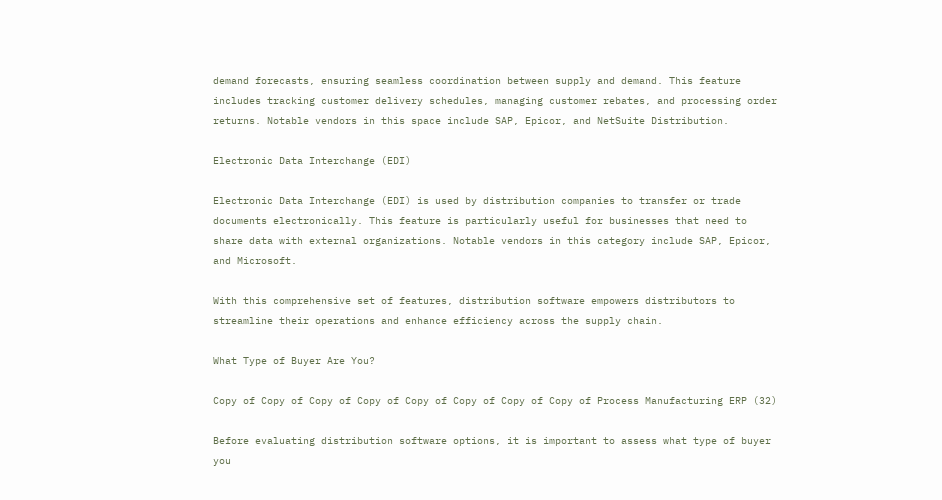demand forecasts, ensuring seamless coordination between supply and demand. This feature includes tracking customer delivery schedules, managing customer rebates, and processing order returns. Notable vendors in this space include SAP, Epicor, and NetSuite Distribution.

Electronic Data Interchange (EDI)

Electronic Data Interchange (EDI) is used by distribution companies to transfer or trade documents electronically. This feature is particularly useful for businesses that need to share data with external organizations. Notable vendors in this category include SAP, Epicor, and Microsoft.

With this comprehensive set of features, distribution software empowers distributors to streamline their operations and enhance efficiency across the supply chain.

What Type of Buyer Are You?

Copy of Copy of Copy of Copy of Copy of Copy of Copy of Copy of Process Manufacturing ERP (32)

Before evaluating distribution software options, it is important to assess what type of buyer you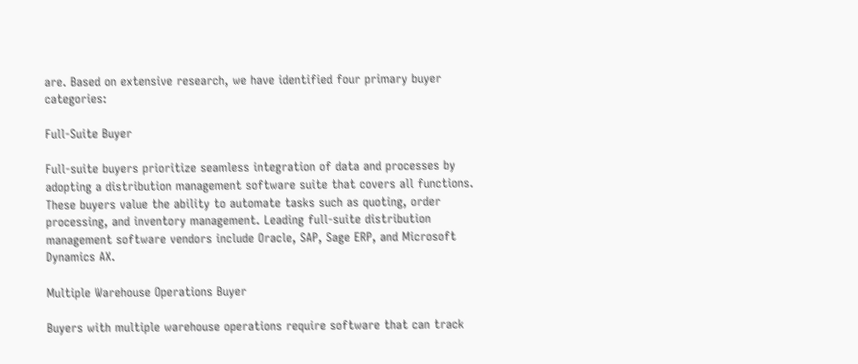are. Based on extensive research, we have identified four primary buyer categories:

Full-Suite Buyer

Full-suite buyers prioritize seamless integration of data and processes by adopting a distribution management software suite that covers all functions. These buyers value the ability to automate tasks such as quoting, order processing, and inventory management. Leading full-suite distribution management software vendors include Oracle, SAP, Sage ERP, and Microsoft Dynamics AX.

Multiple Warehouse Operations Buyer

Buyers with multiple warehouse operations require software that can track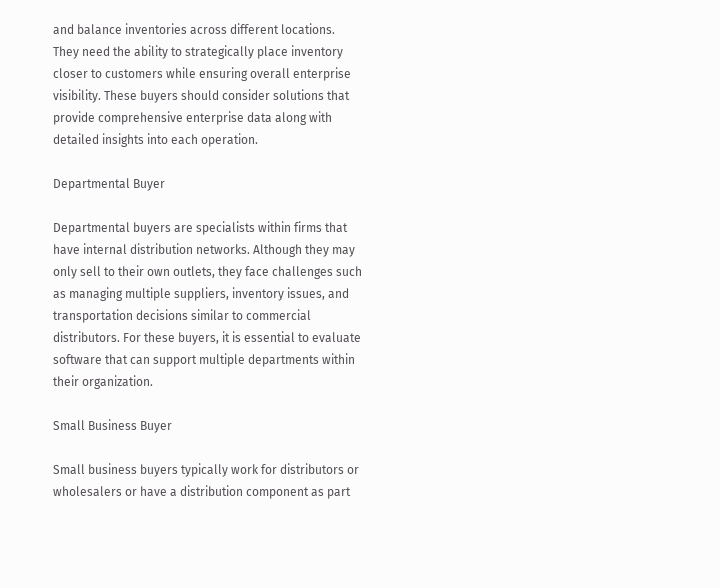and balance inventories across different locations. They need the ability to strategically place inventory closer to customers while ensuring overall enterprise visibility. These buyers should consider solutions that provide comprehensive enterprise data along with detailed insights into each operation.

Departmental Buyer

Departmental buyers are specialists within firms that have internal distribution networks. Although they may only sell to their own outlets, they face challenges such as managing multiple suppliers, inventory issues, and transportation decisions similar to commercial distributors. For these buyers, it is essential to evaluate software that can support multiple departments within their organization.

Small Business Buyer

Small business buyers typically work for distributors or wholesalers or have a distribution component as part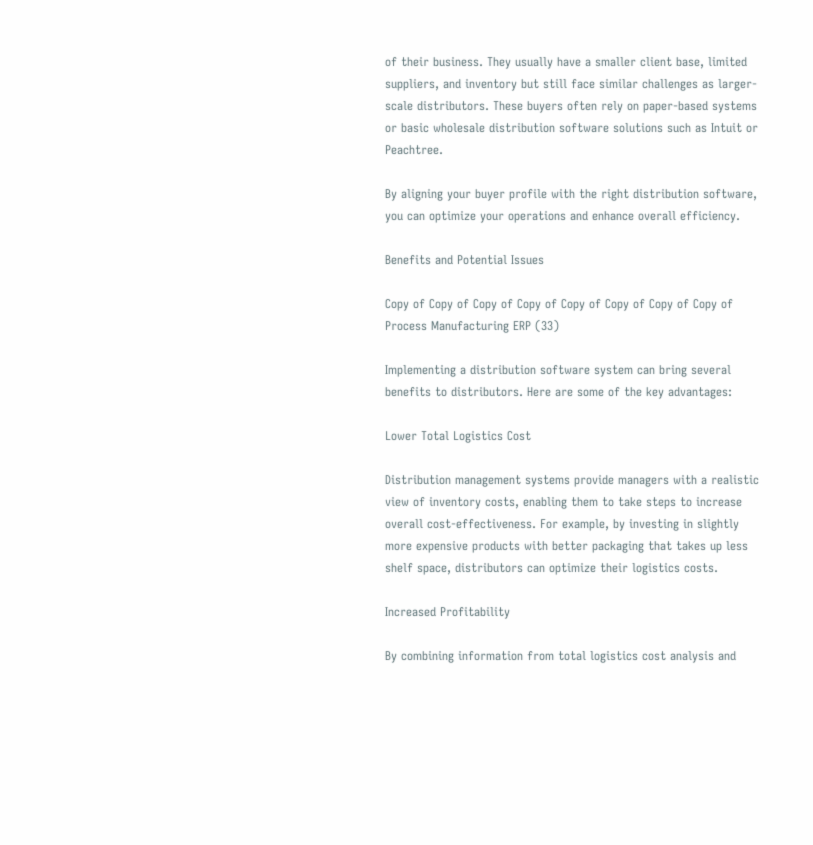of their business. They usually have a smaller client base, limited suppliers, and inventory but still face similar challenges as larger-scale distributors. These buyers often rely on paper-based systems or basic wholesale distribution software solutions such as Intuit or Peachtree.

By aligning your buyer profile with the right distribution software, you can optimize your operations and enhance overall efficiency.

Benefits and Potential Issues

Copy of Copy of Copy of Copy of Copy of Copy of Copy of Copy of Process Manufacturing ERP (33)

Implementing a distribution software system can bring several benefits to distributors. Here are some of the key advantages:

Lower Total Logistics Cost

Distribution management systems provide managers with a realistic view of inventory costs, enabling them to take steps to increase overall cost-effectiveness. For example, by investing in slightly more expensive products with better packaging that takes up less shelf space, distributors can optimize their logistics costs.

Increased Profitability

By combining information from total logistics cost analysis and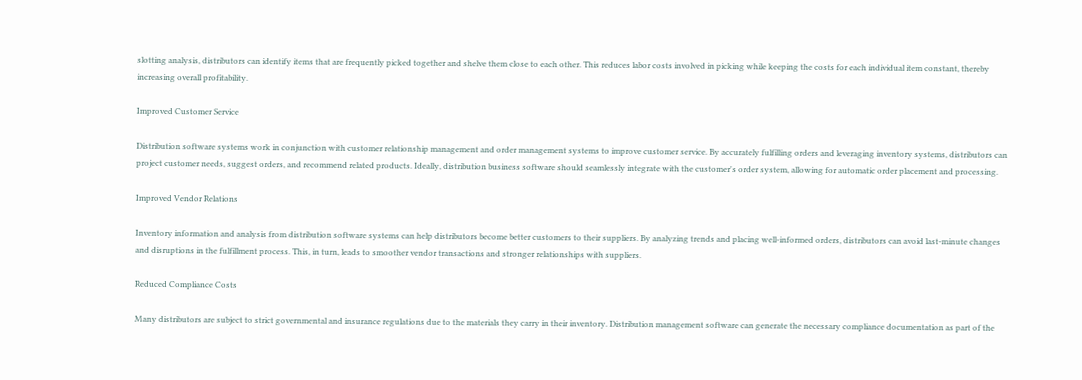slotting analysis, distributors can identify items that are frequently picked together and shelve them close to each other. This reduces labor costs involved in picking while keeping the costs for each individual item constant, thereby increasing overall profitability.

Improved Customer Service

Distribution software systems work in conjunction with customer relationship management and order management systems to improve customer service. By accurately fulfilling orders and leveraging inventory systems, distributors can project customer needs, suggest orders, and recommend related products. Ideally, distribution business software should seamlessly integrate with the customer's order system, allowing for automatic order placement and processing.

Improved Vendor Relations

Inventory information and analysis from distribution software systems can help distributors become better customers to their suppliers. By analyzing trends and placing well-informed orders, distributors can avoid last-minute changes and disruptions in the fulfillment process. This, in turn, leads to smoother vendor transactions and stronger relationships with suppliers.

Reduced Compliance Costs

Many distributors are subject to strict governmental and insurance regulations due to the materials they carry in their inventory. Distribution management software can generate the necessary compliance documentation as part of the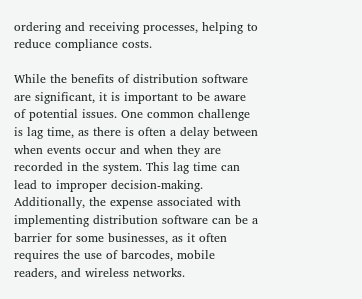ordering and receiving processes, helping to reduce compliance costs.

While the benefits of distribution software are significant, it is important to be aware of potential issues. One common challenge is lag time, as there is often a delay between when events occur and when they are recorded in the system. This lag time can lead to improper decision-making. Additionally, the expense associated with implementing distribution software can be a barrier for some businesses, as it often requires the use of barcodes, mobile readers, and wireless networks.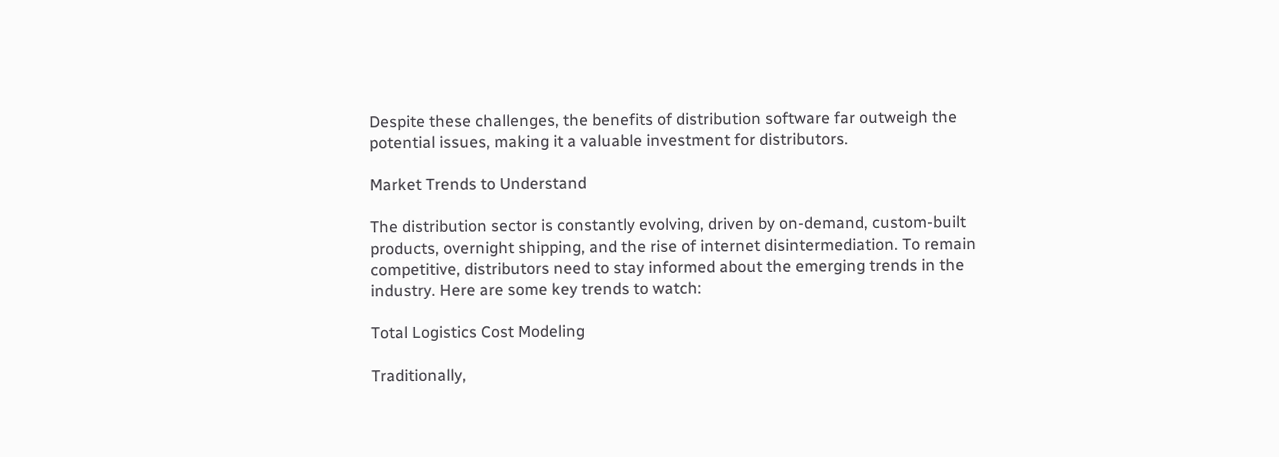Despite these challenges, the benefits of distribution software far outweigh the potential issues, making it a valuable investment for distributors.

Market Trends to Understand

The distribution sector is constantly evolving, driven by on-demand, custom-built products, overnight shipping, and the rise of internet disintermediation. To remain competitive, distributors need to stay informed about the emerging trends in the industry. Here are some key trends to watch:

Total Logistics Cost Modeling

Traditionally,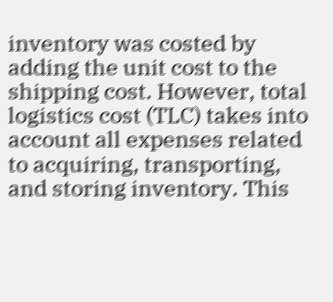inventory was costed by adding the unit cost to the shipping cost. However, total logistics cost (TLC) takes into account all expenses related to acquiring, transporting, and storing inventory. This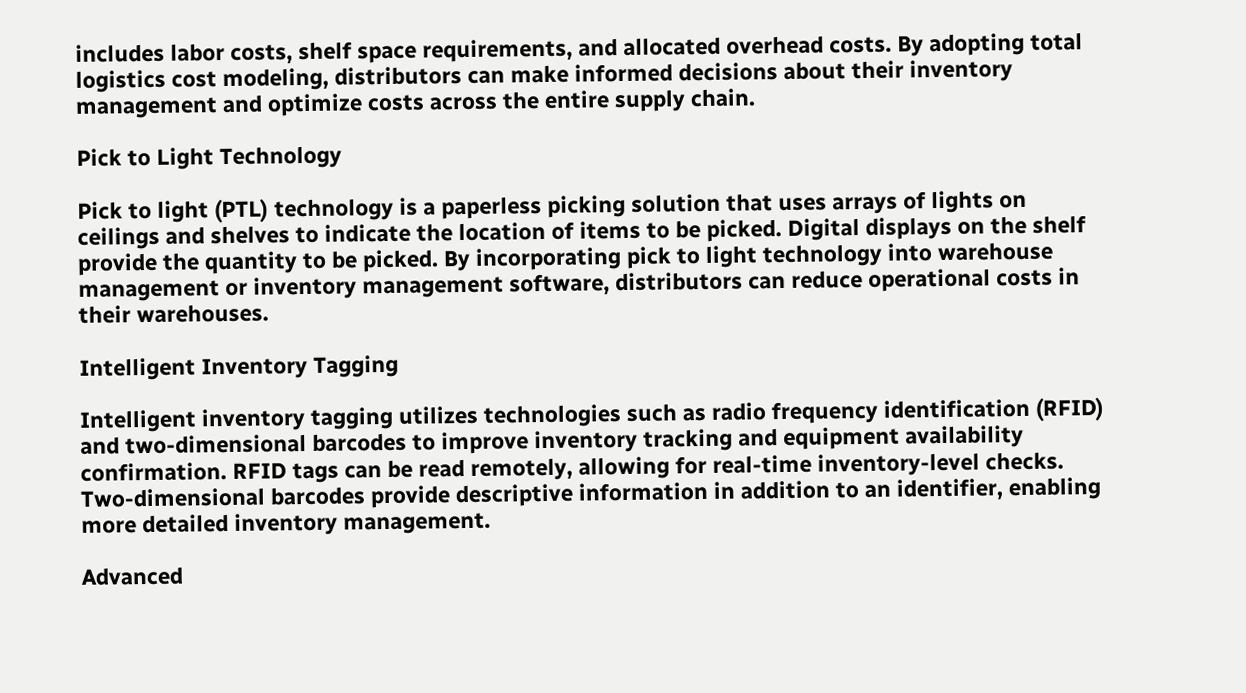includes labor costs, shelf space requirements, and allocated overhead costs. By adopting total logistics cost modeling, distributors can make informed decisions about their inventory management and optimize costs across the entire supply chain.

Pick to Light Technology

Pick to light (PTL) technology is a paperless picking solution that uses arrays of lights on ceilings and shelves to indicate the location of items to be picked. Digital displays on the shelf provide the quantity to be picked. By incorporating pick to light technology into warehouse management or inventory management software, distributors can reduce operational costs in their warehouses.

Intelligent Inventory Tagging

Intelligent inventory tagging utilizes technologies such as radio frequency identification (RFID) and two-dimensional barcodes to improve inventory tracking and equipment availability confirmation. RFID tags can be read remotely, allowing for real-time inventory-level checks. Two-dimensional barcodes provide descriptive information in addition to an identifier, enabling more detailed inventory management.

Advanced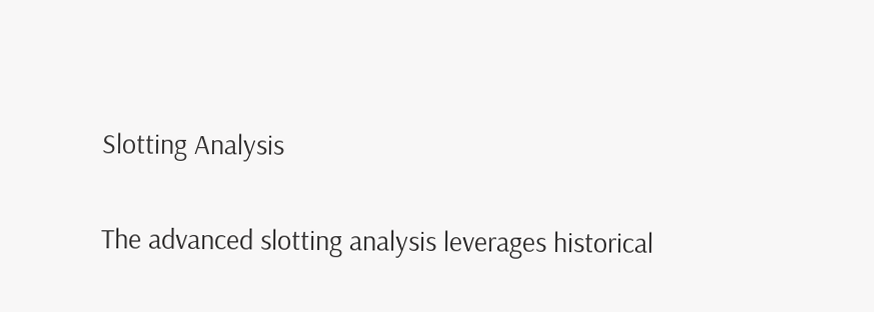Slotting Analysis

The advanced slotting analysis leverages historical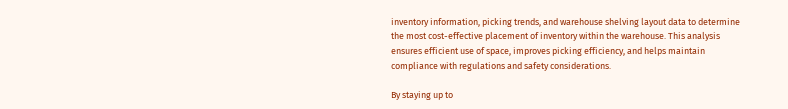inventory information, picking trends, and warehouse shelving layout data to determine the most cost-effective placement of inventory within the warehouse. This analysis ensures efficient use of space, improves picking efficiency, and helps maintain compliance with regulations and safety considerations.

By staying up to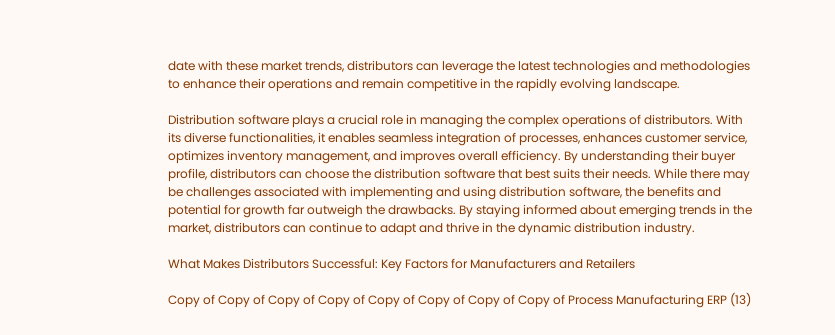date with these market trends, distributors can leverage the latest technologies and methodologies to enhance their operations and remain competitive in the rapidly evolving landscape.

Distribution software plays a crucial role in managing the complex operations of distributors. With its diverse functionalities, it enables seamless integration of processes, enhances customer service, optimizes inventory management, and improves overall efficiency. By understanding their buyer profile, distributors can choose the distribution software that best suits their needs. While there may be challenges associated with implementing and using distribution software, the benefits and potential for growth far outweigh the drawbacks. By staying informed about emerging trends in the market, distributors can continue to adapt and thrive in the dynamic distribution industry.

What Makes Distributors Successful: Key Factors for Manufacturers and Retailers

Copy of Copy of Copy of Copy of Copy of Copy of Copy of Copy of Process Manufacturing ERP (13)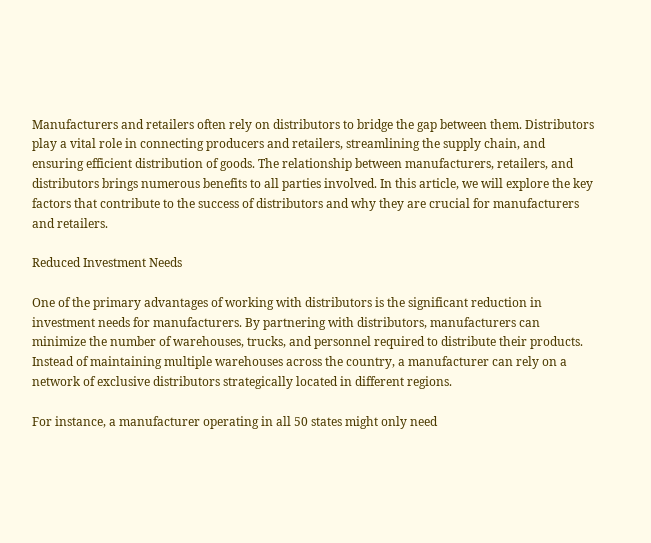Manufacturers and retailers often rely on distributors to bridge the gap between them. Distributors play a vital role in connecting producers and retailers, streamlining the supply chain, and ensuring efficient distribution of goods. The relationship between manufacturers, retailers, and distributors brings numerous benefits to all parties involved. In this article, we will explore the key factors that contribute to the success of distributors and why they are crucial for manufacturers and retailers.

Reduced Investment Needs

One of the primary advantages of working with distributors is the significant reduction in investment needs for manufacturers. By partnering with distributors, manufacturers can minimize the number of warehouses, trucks, and personnel required to distribute their products. Instead of maintaining multiple warehouses across the country, a manufacturer can rely on a network of exclusive distributors strategically located in different regions.

For instance, a manufacturer operating in all 50 states might only need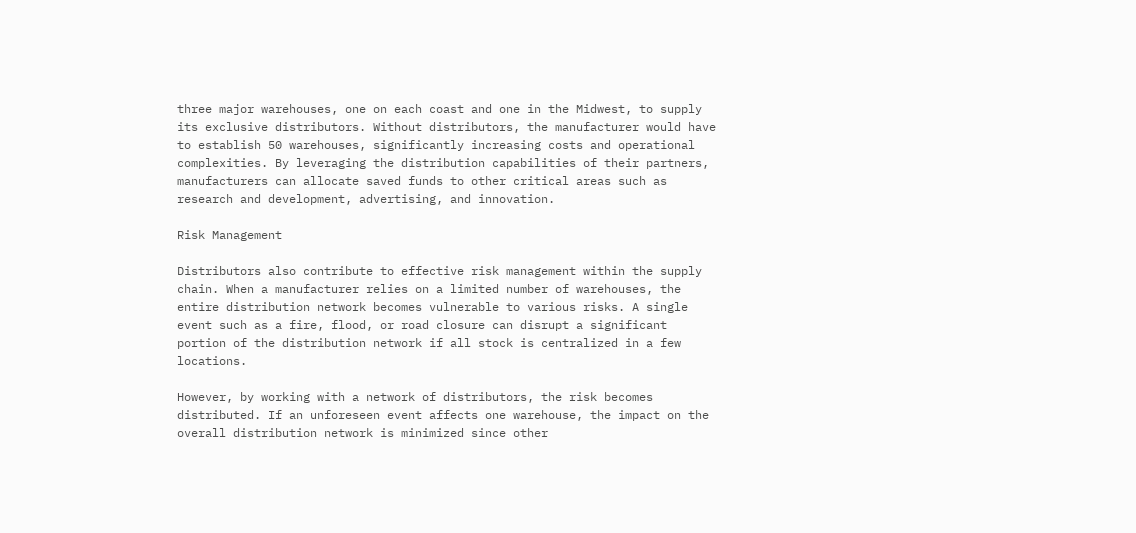three major warehouses, one on each coast and one in the Midwest, to supply its exclusive distributors. Without distributors, the manufacturer would have to establish 50 warehouses, significantly increasing costs and operational complexities. By leveraging the distribution capabilities of their partners, manufacturers can allocate saved funds to other critical areas such as research and development, advertising, and innovation.

Risk Management

Distributors also contribute to effective risk management within the supply chain. When a manufacturer relies on a limited number of warehouses, the entire distribution network becomes vulnerable to various risks. A single event such as a fire, flood, or road closure can disrupt a significant portion of the distribution network if all stock is centralized in a few locations.

However, by working with a network of distributors, the risk becomes distributed. If an unforeseen event affects one warehouse, the impact on the overall distribution network is minimized since other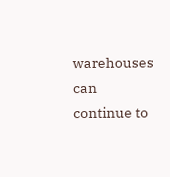warehouses can continue to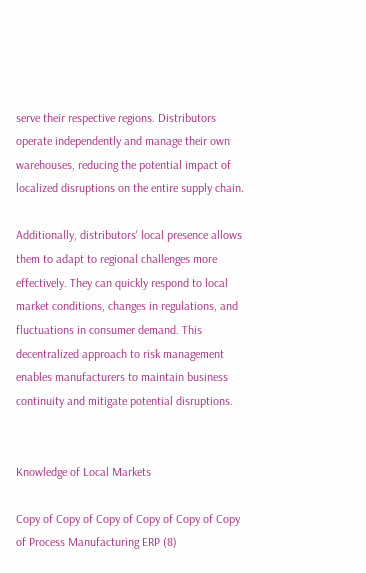serve their respective regions. Distributors operate independently and manage their own warehouses, reducing the potential impact of localized disruptions on the entire supply chain.

Additionally, distributors' local presence allows them to adapt to regional challenges more effectively. They can quickly respond to local market conditions, changes in regulations, and fluctuations in consumer demand. This decentralized approach to risk management enables manufacturers to maintain business continuity and mitigate potential disruptions.


Knowledge of Local Markets

Copy of Copy of Copy of Copy of Copy of Copy of Process Manufacturing ERP (8)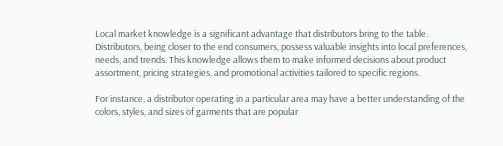Local market knowledge is a significant advantage that distributors bring to the table. Distributors, being closer to the end consumers, possess valuable insights into local preferences, needs, and trends. This knowledge allows them to make informed decisions about product assortment, pricing strategies, and promotional activities tailored to specific regions.

For instance, a distributor operating in a particular area may have a better understanding of the colors, styles, and sizes of garments that are popular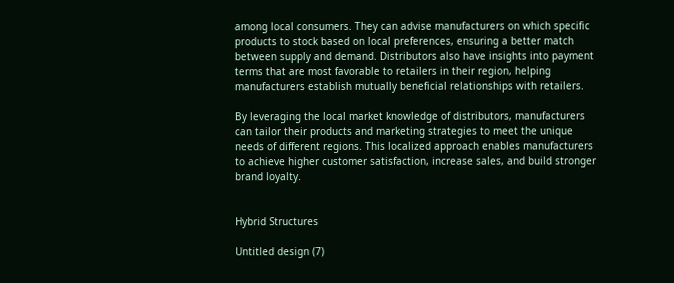among local consumers. They can advise manufacturers on which specific products to stock based on local preferences, ensuring a better match between supply and demand. Distributors also have insights into payment terms that are most favorable to retailers in their region, helping manufacturers establish mutually beneficial relationships with retailers.

By leveraging the local market knowledge of distributors, manufacturers can tailor their products and marketing strategies to meet the unique needs of different regions. This localized approach enables manufacturers to achieve higher customer satisfaction, increase sales, and build stronger brand loyalty.


Hybrid Structures

Untitled design (7)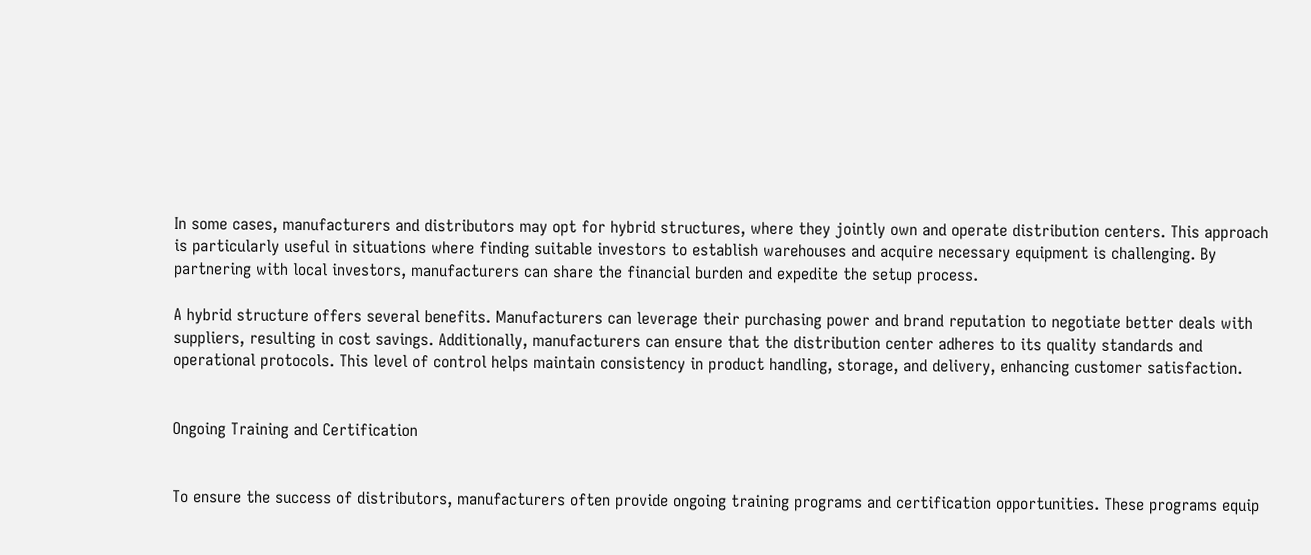In some cases, manufacturers and distributors may opt for hybrid structures, where they jointly own and operate distribution centers. This approach is particularly useful in situations where finding suitable investors to establish warehouses and acquire necessary equipment is challenging. By partnering with local investors, manufacturers can share the financial burden and expedite the setup process.

A hybrid structure offers several benefits. Manufacturers can leverage their purchasing power and brand reputation to negotiate better deals with suppliers, resulting in cost savings. Additionally, manufacturers can ensure that the distribution center adheres to its quality standards and operational protocols. This level of control helps maintain consistency in product handling, storage, and delivery, enhancing customer satisfaction.


Ongoing Training and Certification


To ensure the success of distributors, manufacturers often provide ongoing training programs and certification opportunities. These programs equip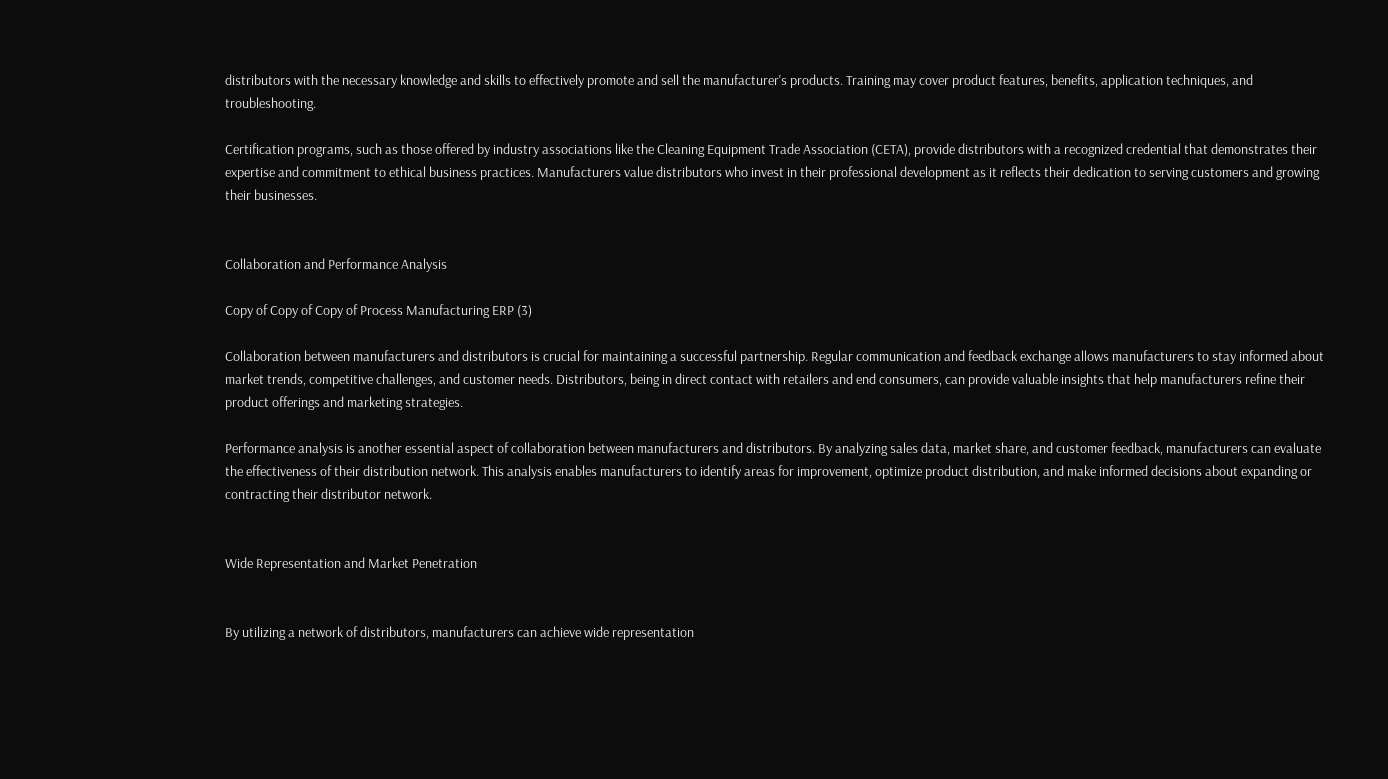distributors with the necessary knowledge and skills to effectively promote and sell the manufacturer's products. Training may cover product features, benefits, application techniques, and troubleshooting.

Certification programs, such as those offered by industry associations like the Cleaning Equipment Trade Association (CETA), provide distributors with a recognized credential that demonstrates their expertise and commitment to ethical business practices. Manufacturers value distributors who invest in their professional development as it reflects their dedication to serving customers and growing their businesses.


Collaboration and Performance Analysis

Copy of Copy of Copy of Process Manufacturing ERP (3)

Collaboration between manufacturers and distributors is crucial for maintaining a successful partnership. Regular communication and feedback exchange allows manufacturers to stay informed about market trends, competitive challenges, and customer needs. Distributors, being in direct contact with retailers and end consumers, can provide valuable insights that help manufacturers refine their product offerings and marketing strategies.

Performance analysis is another essential aspect of collaboration between manufacturers and distributors. By analyzing sales data, market share, and customer feedback, manufacturers can evaluate the effectiveness of their distribution network. This analysis enables manufacturers to identify areas for improvement, optimize product distribution, and make informed decisions about expanding or contracting their distributor network.


Wide Representation and Market Penetration


By utilizing a network of distributors, manufacturers can achieve wide representation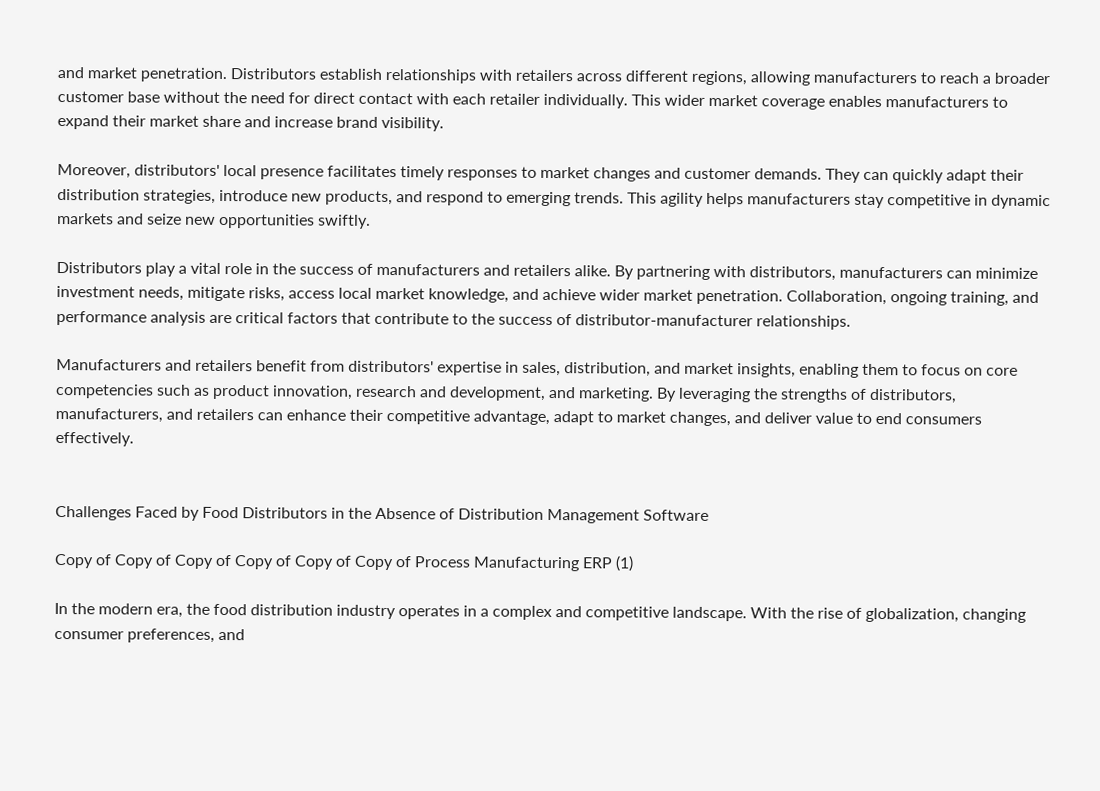and market penetration. Distributors establish relationships with retailers across different regions, allowing manufacturers to reach a broader customer base without the need for direct contact with each retailer individually. This wider market coverage enables manufacturers to expand their market share and increase brand visibility.

Moreover, distributors' local presence facilitates timely responses to market changes and customer demands. They can quickly adapt their distribution strategies, introduce new products, and respond to emerging trends. This agility helps manufacturers stay competitive in dynamic markets and seize new opportunities swiftly.

Distributors play a vital role in the success of manufacturers and retailers alike. By partnering with distributors, manufacturers can minimize investment needs, mitigate risks, access local market knowledge, and achieve wider market penetration. Collaboration, ongoing training, and performance analysis are critical factors that contribute to the success of distributor-manufacturer relationships.

Manufacturers and retailers benefit from distributors' expertise in sales, distribution, and market insights, enabling them to focus on core competencies such as product innovation, research and development, and marketing. By leveraging the strengths of distributors, manufacturers, and retailers can enhance their competitive advantage, adapt to market changes, and deliver value to end consumers effectively.


Challenges Faced by Food Distributors in the Absence of Distribution Management Software

Copy of Copy of Copy of Copy of Copy of Copy of Process Manufacturing ERP (1)

In the modern era, the food distribution industry operates in a complex and competitive landscape. With the rise of globalization, changing consumer preferences, and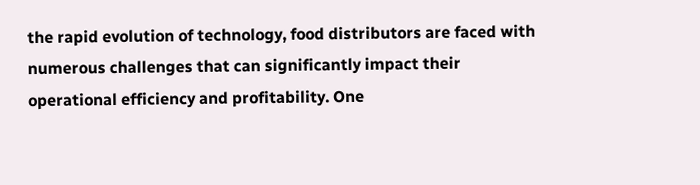the rapid evolution of technology, food distributors are faced with numerous challenges that can significantly impact their operational efficiency and profitability. One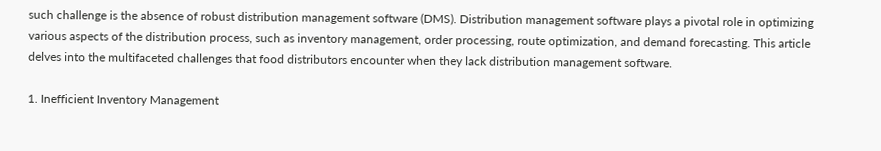such challenge is the absence of robust distribution management software (DMS). Distribution management software plays a pivotal role in optimizing various aspects of the distribution process, such as inventory management, order processing, route optimization, and demand forecasting. This article delves into the multifaceted challenges that food distributors encounter when they lack distribution management software.

1. Inefficient Inventory Management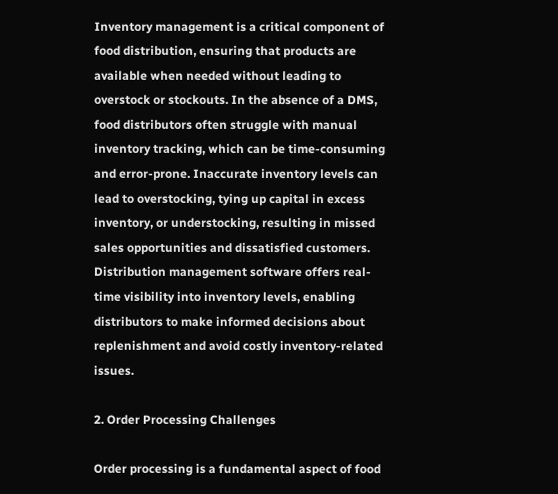Inventory management is a critical component of food distribution, ensuring that products are available when needed without leading to overstock or stockouts. In the absence of a DMS, food distributors often struggle with manual inventory tracking, which can be time-consuming and error-prone. Inaccurate inventory levels can lead to overstocking, tying up capital in excess inventory, or understocking, resulting in missed sales opportunities and dissatisfied customers. Distribution management software offers real-time visibility into inventory levels, enabling distributors to make informed decisions about replenishment and avoid costly inventory-related issues.

2. Order Processing Challenges

Order processing is a fundamental aspect of food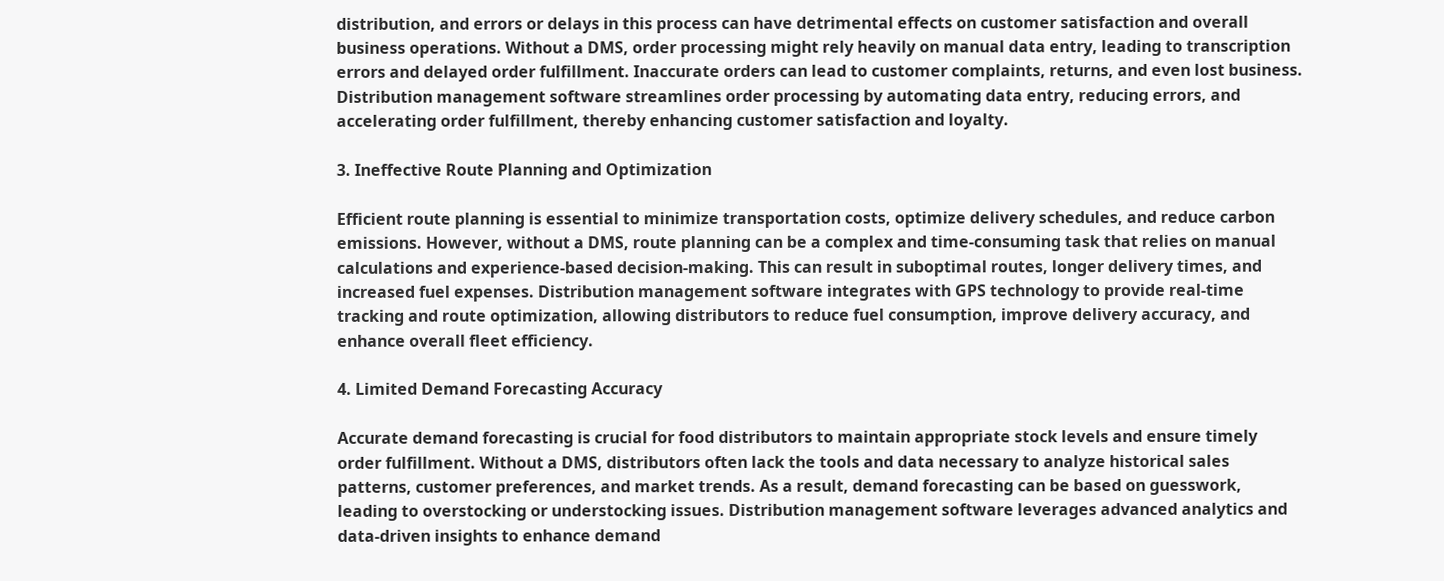distribution, and errors or delays in this process can have detrimental effects on customer satisfaction and overall business operations. Without a DMS, order processing might rely heavily on manual data entry, leading to transcription errors and delayed order fulfillment. Inaccurate orders can lead to customer complaints, returns, and even lost business. Distribution management software streamlines order processing by automating data entry, reducing errors, and accelerating order fulfillment, thereby enhancing customer satisfaction and loyalty.

3. Ineffective Route Planning and Optimization

Efficient route planning is essential to minimize transportation costs, optimize delivery schedules, and reduce carbon emissions. However, without a DMS, route planning can be a complex and time-consuming task that relies on manual calculations and experience-based decision-making. This can result in suboptimal routes, longer delivery times, and increased fuel expenses. Distribution management software integrates with GPS technology to provide real-time tracking and route optimization, allowing distributors to reduce fuel consumption, improve delivery accuracy, and enhance overall fleet efficiency.

4. Limited Demand Forecasting Accuracy

Accurate demand forecasting is crucial for food distributors to maintain appropriate stock levels and ensure timely order fulfillment. Without a DMS, distributors often lack the tools and data necessary to analyze historical sales patterns, customer preferences, and market trends. As a result, demand forecasting can be based on guesswork, leading to overstocking or understocking issues. Distribution management software leverages advanced analytics and data-driven insights to enhance demand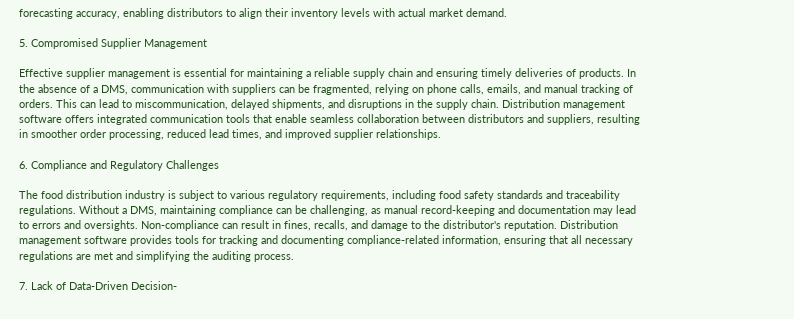forecasting accuracy, enabling distributors to align their inventory levels with actual market demand.

5. Compromised Supplier Management

Effective supplier management is essential for maintaining a reliable supply chain and ensuring timely deliveries of products. In the absence of a DMS, communication with suppliers can be fragmented, relying on phone calls, emails, and manual tracking of orders. This can lead to miscommunication, delayed shipments, and disruptions in the supply chain. Distribution management software offers integrated communication tools that enable seamless collaboration between distributors and suppliers, resulting in smoother order processing, reduced lead times, and improved supplier relationships.

6. Compliance and Regulatory Challenges

The food distribution industry is subject to various regulatory requirements, including food safety standards and traceability regulations. Without a DMS, maintaining compliance can be challenging, as manual record-keeping and documentation may lead to errors and oversights. Non-compliance can result in fines, recalls, and damage to the distributor's reputation. Distribution management software provides tools for tracking and documenting compliance-related information, ensuring that all necessary regulations are met and simplifying the auditing process.

7. Lack of Data-Driven Decision-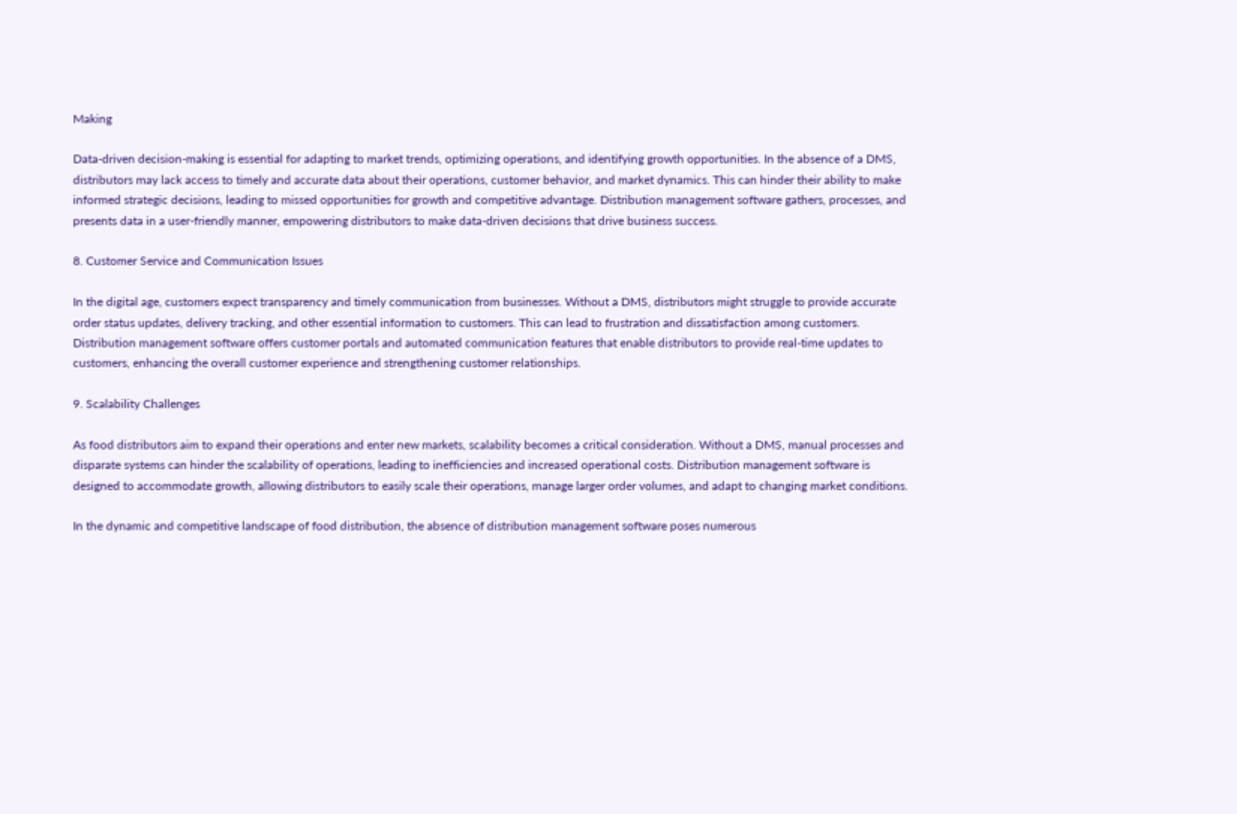Making

Data-driven decision-making is essential for adapting to market trends, optimizing operations, and identifying growth opportunities. In the absence of a DMS, distributors may lack access to timely and accurate data about their operations, customer behavior, and market dynamics. This can hinder their ability to make informed strategic decisions, leading to missed opportunities for growth and competitive advantage. Distribution management software gathers, processes, and presents data in a user-friendly manner, empowering distributors to make data-driven decisions that drive business success.

8. Customer Service and Communication Issues

In the digital age, customers expect transparency and timely communication from businesses. Without a DMS, distributors might struggle to provide accurate order status updates, delivery tracking, and other essential information to customers. This can lead to frustration and dissatisfaction among customers. Distribution management software offers customer portals and automated communication features that enable distributors to provide real-time updates to customers, enhancing the overall customer experience and strengthening customer relationships.

9. Scalability Challenges

As food distributors aim to expand their operations and enter new markets, scalability becomes a critical consideration. Without a DMS, manual processes and disparate systems can hinder the scalability of operations, leading to inefficiencies and increased operational costs. Distribution management software is designed to accommodate growth, allowing distributors to easily scale their operations, manage larger order volumes, and adapt to changing market conditions.

In the dynamic and competitive landscape of food distribution, the absence of distribution management software poses numerous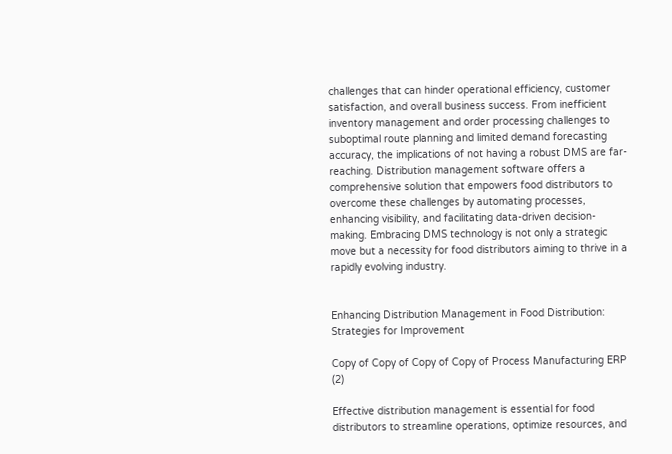challenges that can hinder operational efficiency, customer satisfaction, and overall business success. From inefficient inventory management and order processing challenges to suboptimal route planning and limited demand forecasting accuracy, the implications of not having a robust DMS are far-reaching. Distribution management software offers a comprehensive solution that empowers food distributors to overcome these challenges by automating processes, enhancing visibility, and facilitating data-driven decision-making. Embracing DMS technology is not only a strategic move but a necessity for food distributors aiming to thrive in a rapidly evolving industry.


Enhancing Distribution Management in Food Distribution: Strategies for Improvement

Copy of Copy of Copy of Copy of Process Manufacturing ERP (2)

Effective distribution management is essential for food distributors to streamline operations, optimize resources, and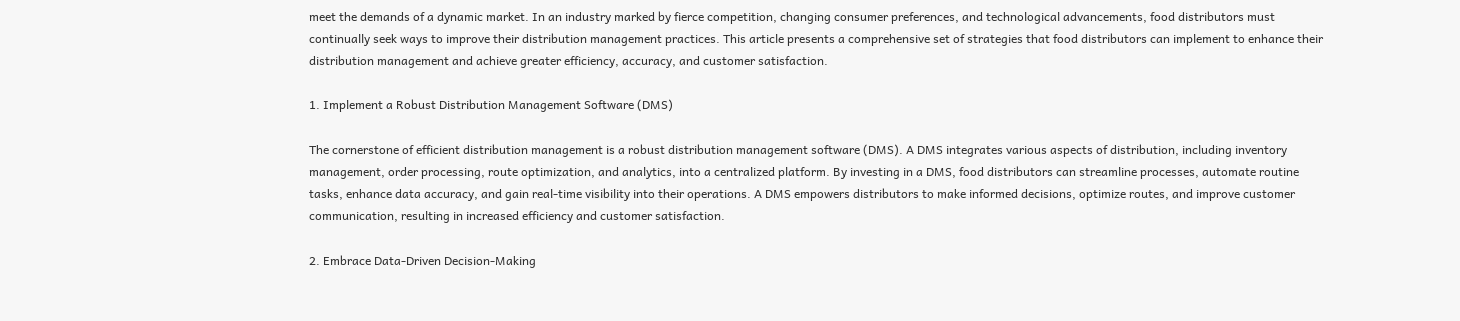meet the demands of a dynamic market. In an industry marked by fierce competition, changing consumer preferences, and technological advancements, food distributors must continually seek ways to improve their distribution management practices. This article presents a comprehensive set of strategies that food distributors can implement to enhance their distribution management and achieve greater efficiency, accuracy, and customer satisfaction.

1. Implement a Robust Distribution Management Software (DMS)

The cornerstone of efficient distribution management is a robust distribution management software (DMS). A DMS integrates various aspects of distribution, including inventory management, order processing, route optimization, and analytics, into a centralized platform. By investing in a DMS, food distributors can streamline processes, automate routine tasks, enhance data accuracy, and gain real-time visibility into their operations. A DMS empowers distributors to make informed decisions, optimize routes, and improve customer communication, resulting in increased efficiency and customer satisfaction.

2. Embrace Data-Driven Decision-Making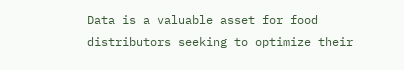Data is a valuable asset for food distributors seeking to optimize their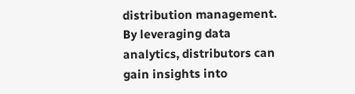distribution management. By leveraging data analytics, distributors can gain insights into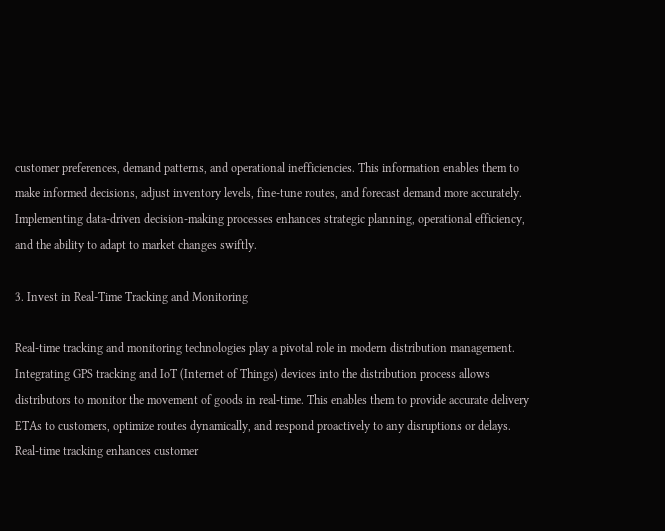customer preferences, demand patterns, and operational inefficiencies. This information enables them to make informed decisions, adjust inventory levels, fine-tune routes, and forecast demand more accurately. Implementing data-driven decision-making processes enhances strategic planning, operational efficiency, and the ability to adapt to market changes swiftly.

3. Invest in Real-Time Tracking and Monitoring

Real-time tracking and monitoring technologies play a pivotal role in modern distribution management. Integrating GPS tracking and IoT (Internet of Things) devices into the distribution process allows distributors to monitor the movement of goods in real-time. This enables them to provide accurate delivery ETAs to customers, optimize routes dynamically, and respond proactively to any disruptions or delays. Real-time tracking enhances customer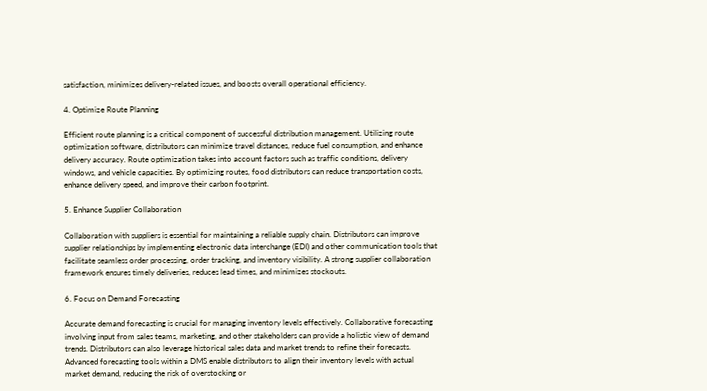satisfaction, minimizes delivery-related issues, and boosts overall operational efficiency.

4. Optimize Route Planning

Efficient route planning is a critical component of successful distribution management. Utilizing route optimization software, distributors can minimize travel distances, reduce fuel consumption, and enhance delivery accuracy. Route optimization takes into account factors such as traffic conditions, delivery windows, and vehicle capacities. By optimizing routes, food distributors can reduce transportation costs, enhance delivery speed, and improve their carbon footprint.

5. Enhance Supplier Collaboration

Collaboration with suppliers is essential for maintaining a reliable supply chain. Distributors can improve supplier relationships by implementing electronic data interchange (EDI) and other communication tools that facilitate seamless order processing, order tracking, and inventory visibility. A strong supplier collaboration framework ensures timely deliveries, reduces lead times, and minimizes stockouts.

6. Focus on Demand Forecasting

Accurate demand forecasting is crucial for managing inventory levels effectively. Collaborative forecasting involving input from sales teams, marketing, and other stakeholders can provide a holistic view of demand trends. Distributors can also leverage historical sales data and market trends to refine their forecasts. Advanced forecasting tools within a DMS enable distributors to align their inventory levels with actual market demand, reducing the risk of overstocking or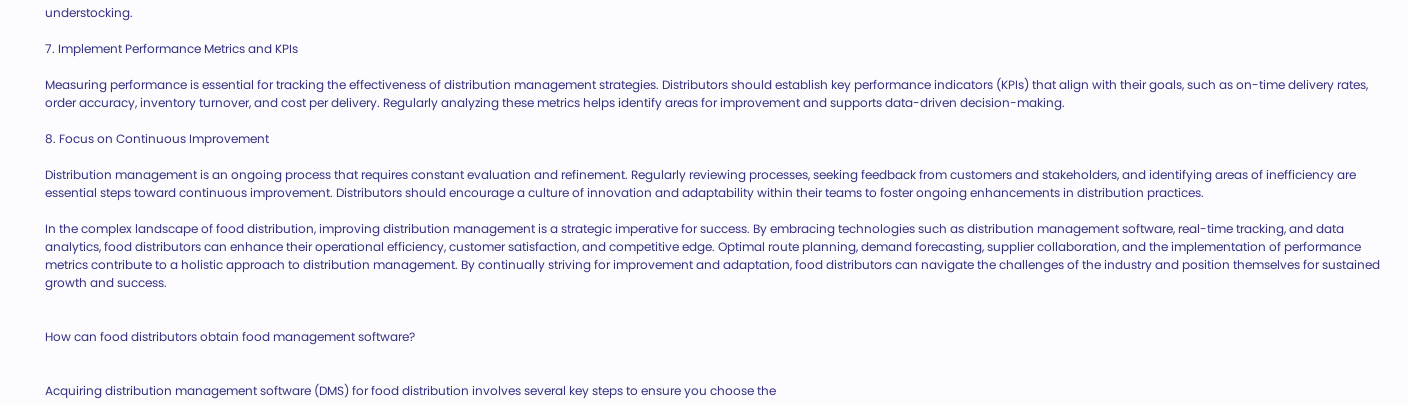understocking.

7. Implement Performance Metrics and KPIs

Measuring performance is essential for tracking the effectiveness of distribution management strategies. Distributors should establish key performance indicators (KPIs) that align with their goals, such as on-time delivery rates, order accuracy, inventory turnover, and cost per delivery. Regularly analyzing these metrics helps identify areas for improvement and supports data-driven decision-making.

8. Focus on Continuous Improvement

Distribution management is an ongoing process that requires constant evaluation and refinement. Regularly reviewing processes, seeking feedback from customers and stakeholders, and identifying areas of inefficiency are essential steps toward continuous improvement. Distributors should encourage a culture of innovation and adaptability within their teams to foster ongoing enhancements in distribution practices.

In the complex landscape of food distribution, improving distribution management is a strategic imperative for success. By embracing technologies such as distribution management software, real-time tracking, and data analytics, food distributors can enhance their operational efficiency, customer satisfaction, and competitive edge. Optimal route planning, demand forecasting, supplier collaboration, and the implementation of performance metrics contribute to a holistic approach to distribution management. By continually striving for improvement and adaptation, food distributors can navigate the challenges of the industry and position themselves for sustained growth and success.


How can food distributors obtain food management software?


Acquiring distribution management software (DMS) for food distribution involves several key steps to ensure you choose the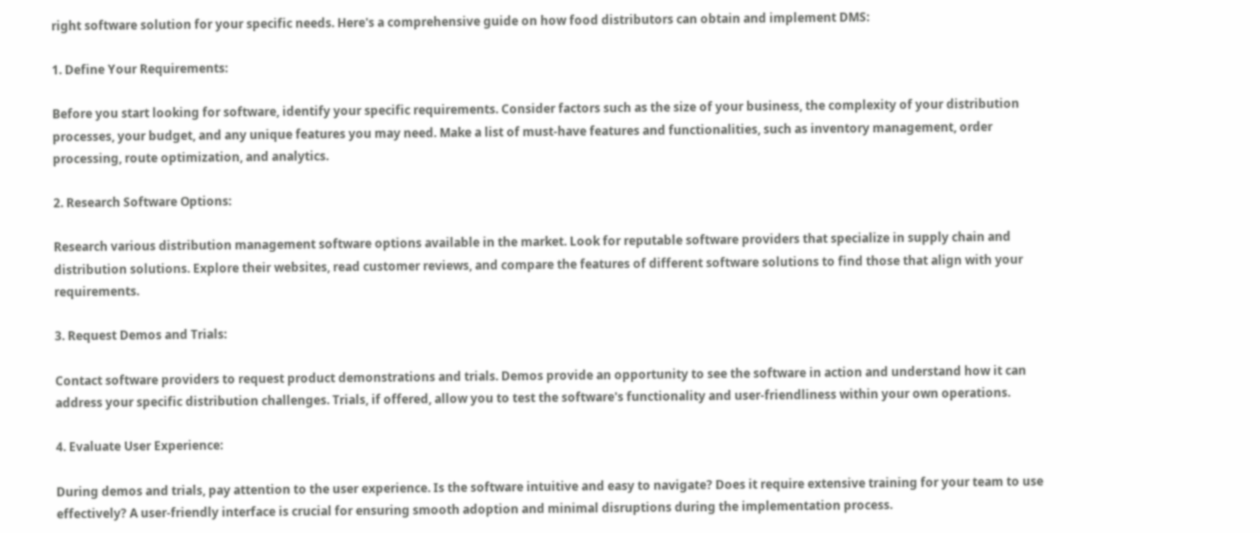right software solution for your specific needs. Here's a comprehensive guide on how food distributors can obtain and implement DMS:

1. Define Your Requirements:

Before you start looking for software, identify your specific requirements. Consider factors such as the size of your business, the complexity of your distribution processes, your budget, and any unique features you may need. Make a list of must-have features and functionalities, such as inventory management, order processing, route optimization, and analytics.

2. Research Software Options:

Research various distribution management software options available in the market. Look for reputable software providers that specialize in supply chain and distribution solutions. Explore their websites, read customer reviews, and compare the features of different software solutions to find those that align with your requirements.

3. Request Demos and Trials:

Contact software providers to request product demonstrations and trials. Demos provide an opportunity to see the software in action and understand how it can address your specific distribution challenges. Trials, if offered, allow you to test the software's functionality and user-friendliness within your own operations.

4. Evaluate User Experience:

During demos and trials, pay attention to the user experience. Is the software intuitive and easy to navigate? Does it require extensive training for your team to use effectively? A user-friendly interface is crucial for ensuring smooth adoption and minimal disruptions during the implementation process.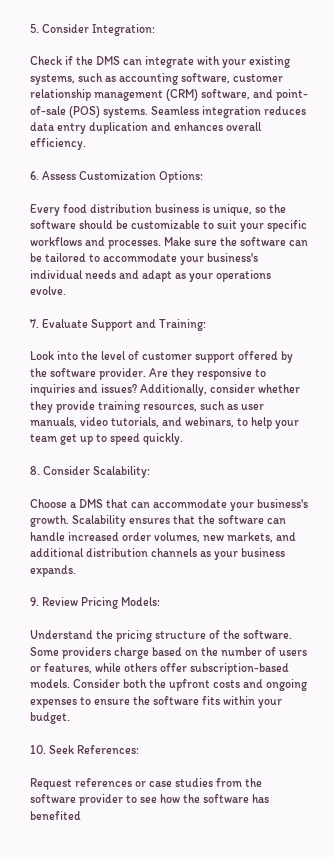5. Consider Integration:

Check if the DMS can integrate with your existing systems, such as accounting software, customer relationship management (CRM) software, and point-of-sale (POS) systems. Seamless integration reduces data entry duplication and enhances overall efficiency.

6. Assess Customization Options:

Every food distribution business is unique, so the software should be customizable to suit your specific workflows and processes. Make sure the software can be tailored to accommodate your business's individual needs and adapt as your operations evolve.

7. Evaluate Support and Training:

Look into the level of customer support offered by the software provider. Are they responsive to inquiries and issues? Additionally, consider whether they provide training resources, such as user manuals, video tutorials, and webinars, to help your team get up to speed quickly.

8. Consider Scalability:

Choose a DMS that can accommodate your business's growth. Scalability ensures that the software can handle increased order volumes, new markets, and additional distribution channels as your business expands.

9. Review Pricing Models:

Understand the pricing structure of the software. Some providers charge based on the number of users or features, while others offer subscription-based models. Consider both the upfront costs and ongoing expenses to ensure the software fits within your budget.

10. Seek References:

Request references or case studies from the software provider to see how the software has benefited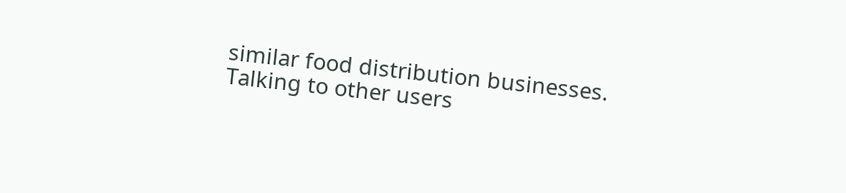similar food distribution businesses. Talking to other users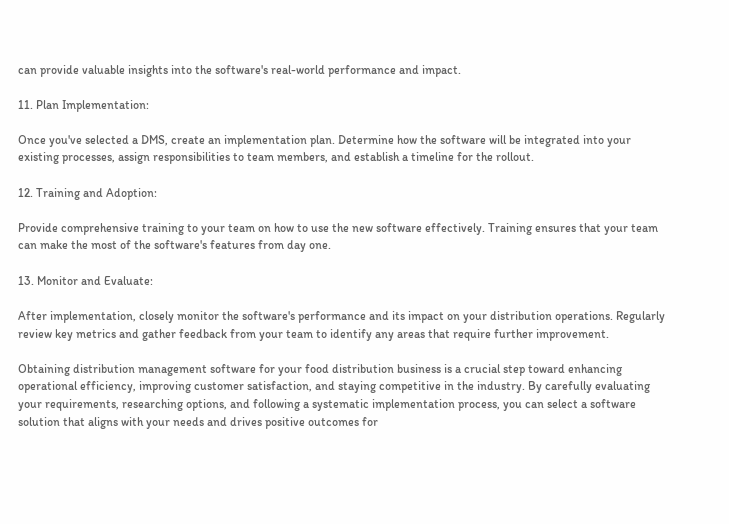can provide valuable insights into the software's real-world performance and impact.

11. Plan Implementation:

Once you've selected a DMS, create an implementation plan. Determine how the software will be integrated into your existing processes, assign responsibilities to team members, and establish a timeline for the rollout.

12. Training and Adoption:

Provide comprehensive training to your team on how to use the new software effectively. Training ensures that your team can make the most of the software's features from day one.

13. Monitor and Evaluate:

After implementation, closely monitor the software's performance and its impact on your distribution operations. Regularly review key metrics and gather feedback from your team to identify any areas that require further improvement.

Obtaining distribution management software for your food distribution business is a crucial step toward enhancing operational efficiency, improving customer satisfaction, and staying competitive in the industry. By carefully evaluating your requirements, researching options, and following a systematic implementation process, you can select a software solution that aligns with your needs and drives positive outcomes for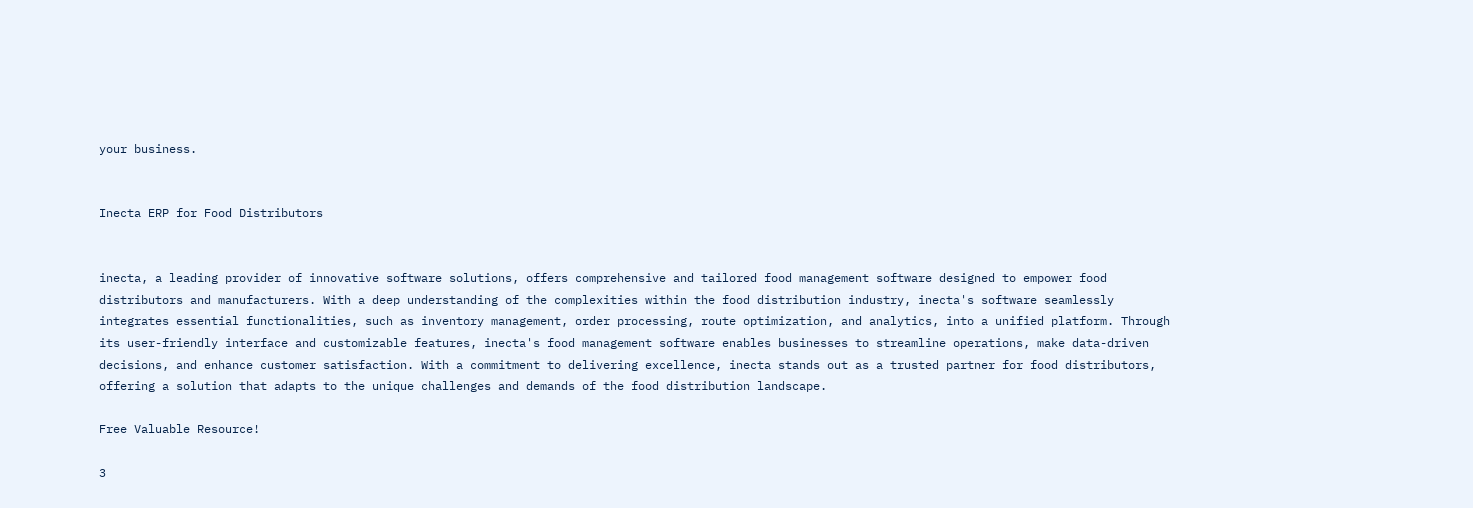your business.


Inecta ERP for Food Distributors


inecta, a leading provider of innovative software solutions, offers comprehensive and tailored food management software designed to empower food distributors and manufacturers. With a deep understanding of the complexities within the food distribution industry, inecta's software seamlessly integrates essential functionalities, such as inventory management, order processing, route optimization, and analytics, into a unified platform. Through its user-friendly interface and customizable features, inecta's food management software enables businesses to streamline operations, make data-driven decisions, and enhance customer satisfaction. With a commitment to delivering excellence, inecta stands out as a trusted partner for food distributors, offering a solution that adapts to the unique challenges and demands of the food distribution landscape.

Free Valuable Resource!

3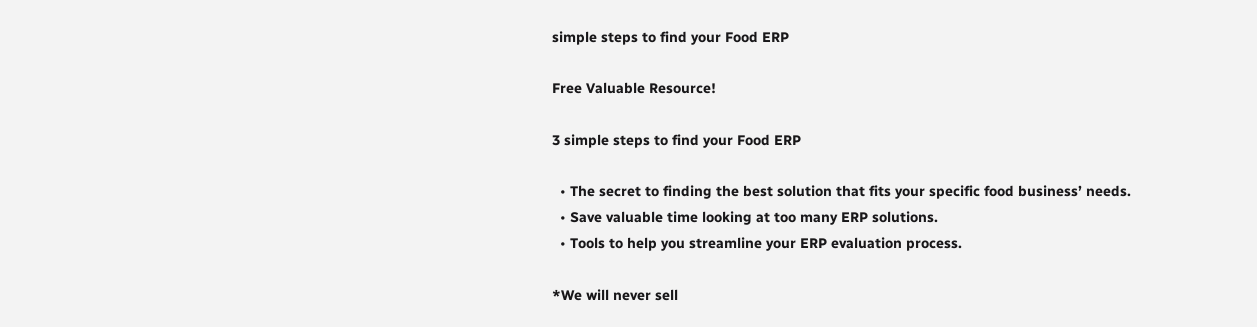simple steps to find your Food ERP

Free Valuable Resource!

3 simple steps to find your Food ERP

  • The secret to finding the best solution that fits your specific food business’ needs.
  • Save valuable time looking at too many ERP solutions.
  • Tools to help you streamline your ERP evaluation process.

*We will never sell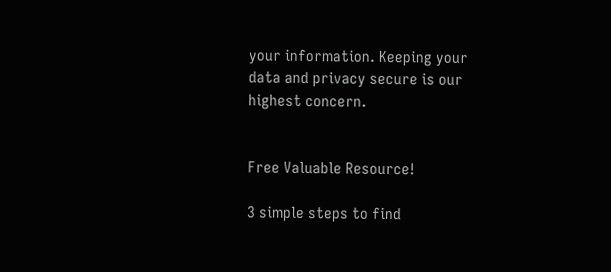your information. Keeping your data and privacy secure is our highest concern.


Free Valuable Resource!

3 simple steps to find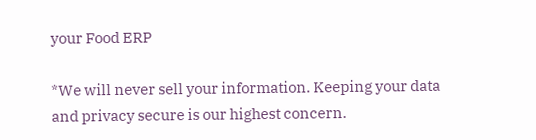your Food ERP

*We will never sell your information. Keeping your data and privacy secure is our highest concern.